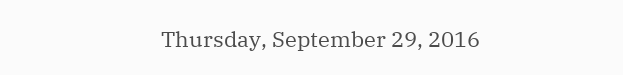Thursday, September 29, 2016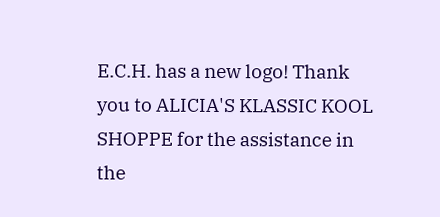E.C.H. has a new logo! Thank you to ALICIA'S KLASSIC KOOL SHOPPE for the assistance in the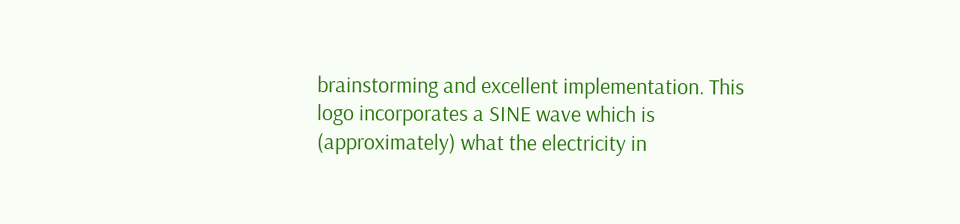brainstorming and excellent implementation. This logo incorporates a SINE wave which is (approximately) what the electricity in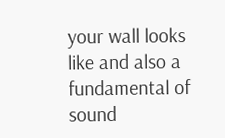your wall looks like and also a fundamental of sound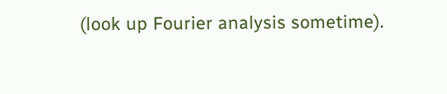(look up Fourier analysis sometime).